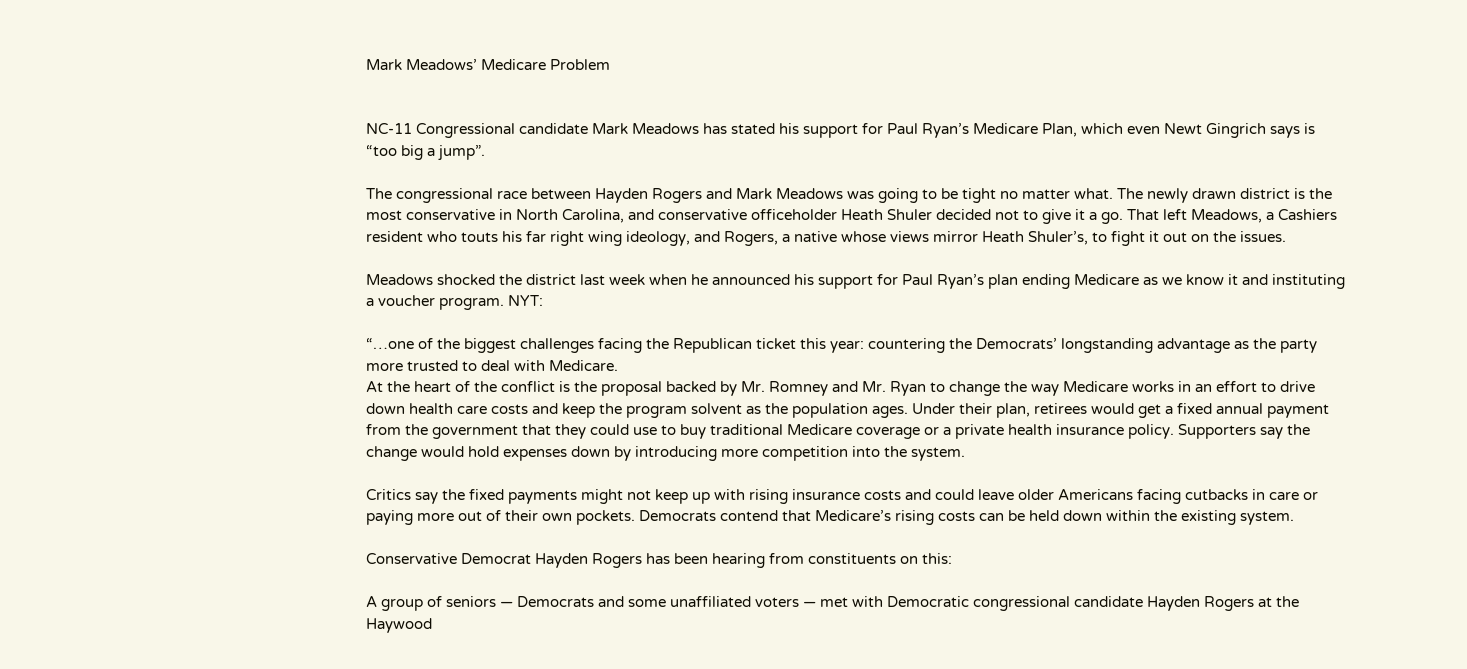Mark Meadows’ Medicare Problem


NC-11 Congressional candidate Mark Meadows has stated his support for Paul Ryan’s Medicare Plan, which even Newt Gingrich says is “too big a jump”.

The congressional race between Hayden Rogers and Mark Meadows was going to be tight no matter what. The newly drawn district is the most conservative in North Carolina, and conservative officeholder Heath Shuler decided not to give it a go. That left Meadows, a Cashiers resident who touts his far right wing ideology, and Rogers, a native whose views mirror Heath Shuler’s, to fight it out on the issues.

Meadows shocked the district last week when he announced his support for Paul Ryan’s plan ending Medicare as we know it and instituting a voucher program. NYT:

“…one of the biggest challenges facing the Republican ticket this year: countering the Democrats’ longstanding advantage as the party more trusted to deal with Medicare.
At the heart of the conflict is the proposal backed by Mr. Romney and Mr. Ryan to change the way Medicare works in an effort to drive down health care costs and keep the program solvent as the population ages. Under their plan, retirees would get a fixed annual payment from the government that they could use to buy traditional Medicare coverage or a private health insurance policy. Supporters say the change would hold expenses down by introducing more competition into the system.

Critics say the fixed payments might not keep up with rising insurance costs and could leave older Americans facing cutbacks in care or paying more out of their own pockets. Democrats contend that Medicare’s rising costs can be held down within the existing system.

Conservative Democrat Hayden Rogers has been hearing from constituents on this:

A group of seniors — Democrats and some unaffiliated voters — met with Democratic congressional candidate Hayden Rogers at the Haywood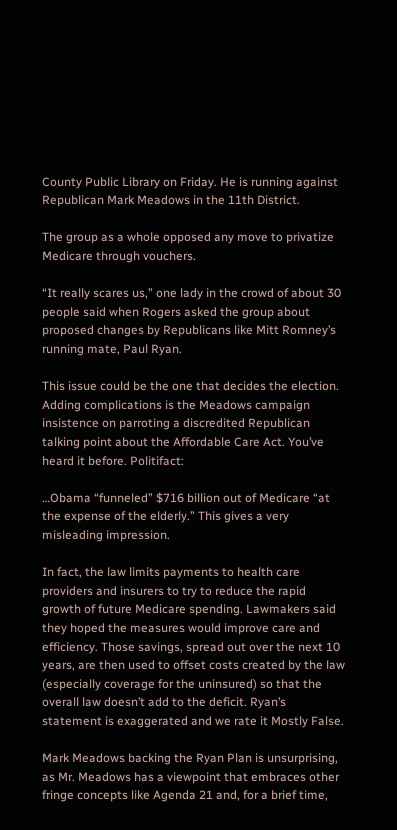County Public Library on Friday. He is running against Republican Mark Meadows in the 11th District.

The group as a whole opposed any move to privatize Medicare through vouchers.

“It really scares us,” one lady in the crowd of about 30 people said when Rogers asked the group about proposed changes by Republicans like Mitt Romney’s running mate, Paul Ryan.

This issue could be the one that decides the election. Adding complications is the Meadows campaign insistence on parroting a discredited Republican talking point about the Affordable Care Act. You’ve heard it before. Politifact:

…Obama “funneled” $716 billion out of Medicare “at the expense of the elderly.” This gives a very misleading impression.

In fact, the law limits payments to health care providers and insurers to try to reduce the rapid growth of future Medicare spending. Lawmakers said they hoped the measures would improve care and efficiency. Those savings, spread out over the next 10 years, are then used to offset costs created by the law (especially coverage for the uninsured) so that the overall law doesn’t add to the deficit. Ryan’s statement is exaggerated and we rate it Mostly False.

Mark Meadows backing the Ryan Plan is unsurprising, as Mr. Meadows has a viewpoint that embraces other fringe concepts like Agenda 21 and, for a brief time,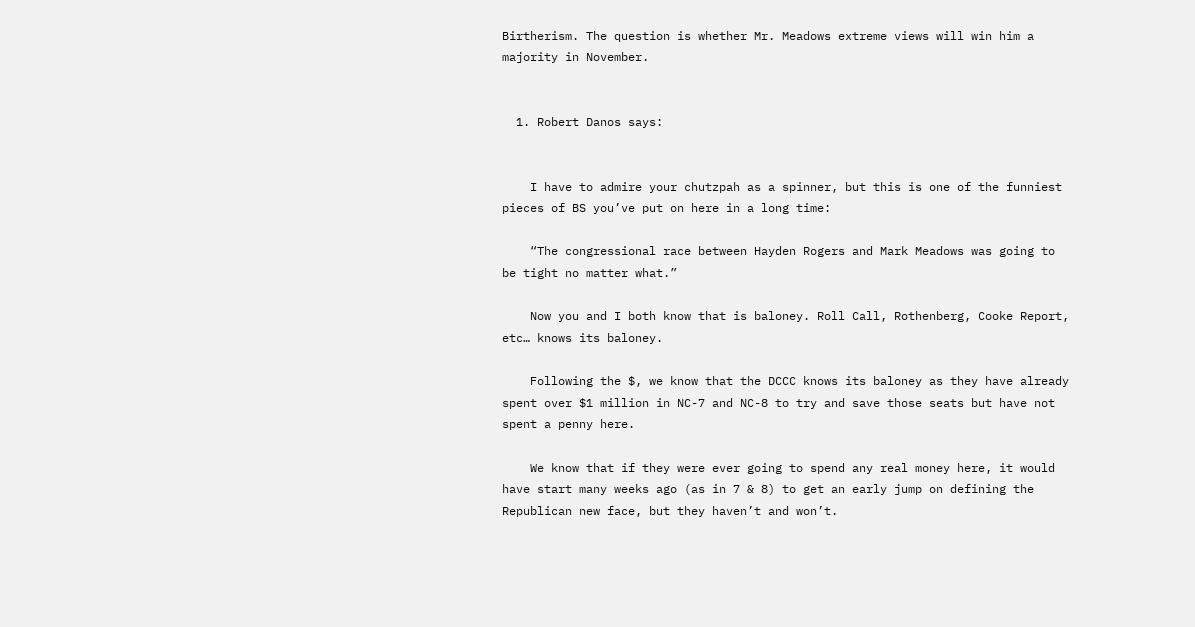Birtherism. The question is whether Mr. Meadows extreme views will win him a majority in November.


  1. Robert Danos says:


    I have to admire your chutzpah as a spinner, but this is one of the funniest pieces of BS you’ve put on here in a long time:

    “The congressional race between Hayden Rogers and Mark Meadows was going to be tight no matter what.”

    Now you and I both know that is baloney. Roll Call, Rothenberg, Cooke Report, etc… knows its baloney.

    Following the $, we know that the DCCC knows its baloney as they have already spent over $1 million in NC-7 and NC-8 to try and save those seats but have not spent a penny here.

    We know that if they were ever going to spend any real money here, it would have start many weeks ago (as in 7 & 8) to get an early jump on defining the Republican new face, but they haven’t and won’t.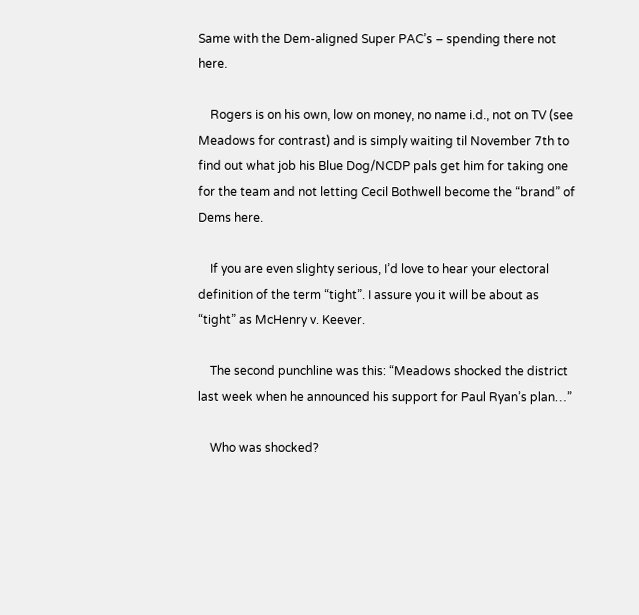Same with the Dem-aligned Super PAC’s – spending there not here.

    Rogers is on his own, low on money, no name i.d., not on TV (see Meadows for contrast) and is simply waiting til November 7th to find out what job his Blue Dog/NCDP pals get him for taking one for the team and not letting Cecil Bothwell become the “brand” of Dems here.

    If you are even slighty serious, I’d love to hear your electoral definition of the term “tight”. I assure you it will be about as “tight” as McHenry v. Keever.

    The second punchline was this: “Meadows shocked the district last week when he announced his support for Paul Ryan’s plan…”

    Who was shocked?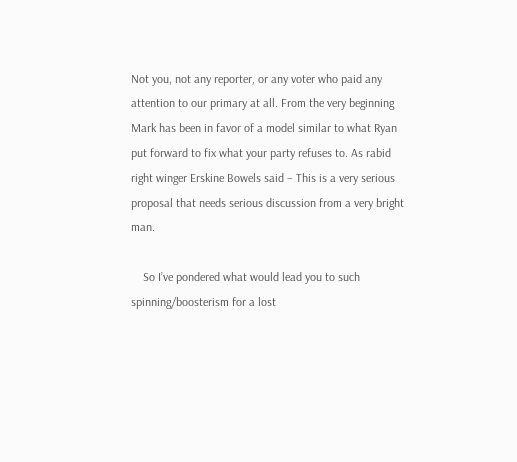Not you, not any reporter, or any voter who paid any attention to our primary at all. From the very beginning Mark has been in favor of a model similar to what Ryan put forward to fix what your party refuses to. As rabid right winger Erskine Bowels said – This is a very serious proposal that needs serious discussion from a very bright man.

    So I’ve pondered what would lead you to such spinning/boosterism for a lost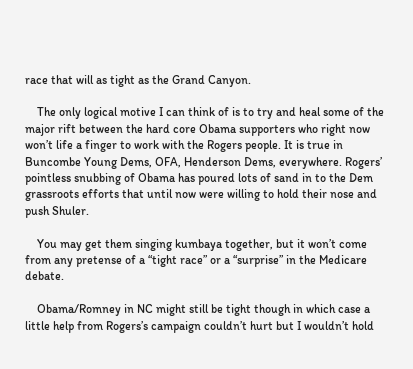race that will as tight as the Grand Canyon.

    The only logical motive I can think of is to try and heal some of the major rift between the hard core Obama supporters who right now won’t life a finger to work with the Rogers people. It is true in Buncombe Young Dems, OFA, Henderson Dems, everywhere. Rogers’ pointless snubbing of Obama has poured lots of sand in to the Dem grassroots efforts that until now were willing to hold their nose and push Shuler.

    You may get them singing kumbaya together, but it won’t come from any pretense of a “tight race” or a “surprise” in the Medicare debate.

    Obama/Romney in NC might still be tight though in which case a little help from Rogers’s campaign couldn’t hurt but I wouldn’t hold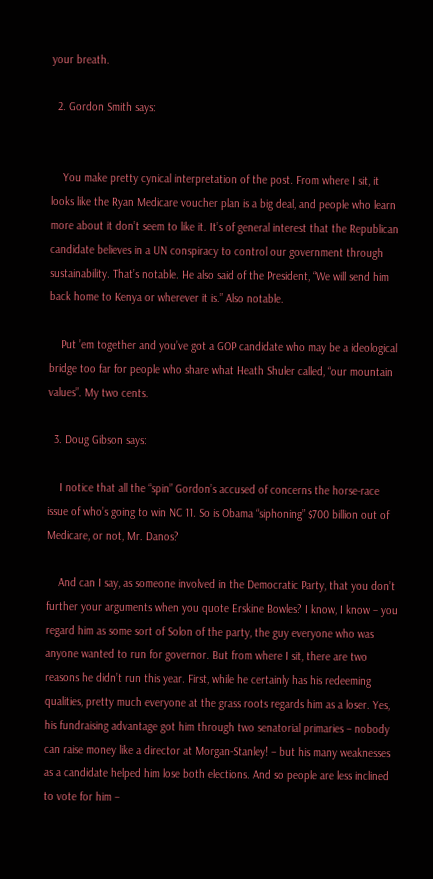your breath.

  2. Gordon Smith says:


    You make pretty cynical interpretation of the post. From where I sit, it looks like the Ryan Medicare voucher plan is a big deal, and people who learn more about it don’t seem to like it. It’s of general interest that the Republican candidate believes in a UN conspiracy to control our government through sustainability. That’s notable. He also said of the President, “We will send him back home to Kenya or wherever it is.” Also notable.

    Put ’em together and you’ve got a GOP candidate who may be a ideological bridge too far for people who share what Heath Shuler called, “our mountain values”. My two cents.

  3. Doug Gibson says:

    I notice that all the “spin” Gordon’s accused of concerns the horse-race issue of who’s going to win NC 11. So is Obama “siphoning” $700 billion out of Medicare, or not, Mr. Danos?

    And can I say, as someone involved in the Democratic Party, that you don’t further your arguments when you quote Erskine Bowles? I know, I know – you regard him as some sort of Solon of the party, the guy everyone who was anyone wanted to run for governor. But from where I sit, there are two reasons he didn’t run this year. First, while he certainly has his redeeming qualities, pretty much everyone at the grass roots regards him as a loser. Yes, his fundraising advantage got him through two senatorial primaries – nobody can raise money like a director at Morgan-Stanley! – but his many weaknesses as a candidate helped him lose both elections. And so people are less inclined to vote for him –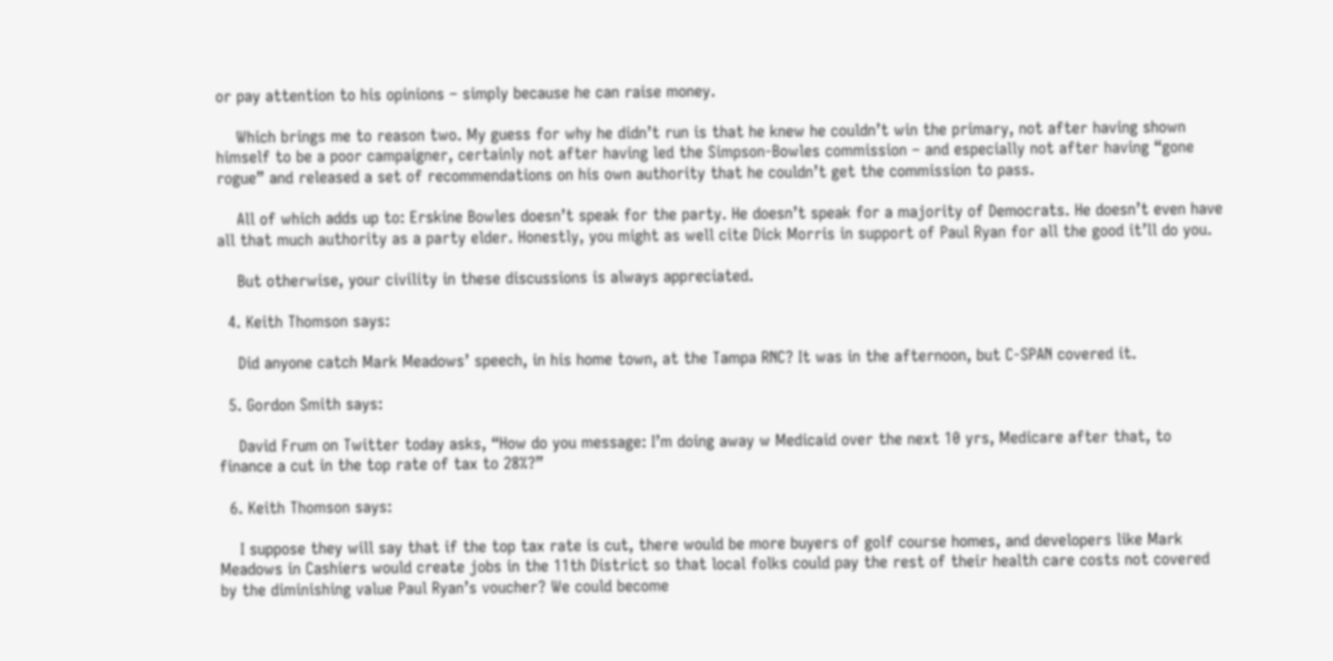or pay attention to his opinions – simply because he can raise money.

    Which brings me to reason two. My guess for why he didn’t run is that he knew he couldn’t win the primary, not after having shown himself to be a poor campaigner, certainly not after having led the Simpson-Bowles commission – and especially not after having “gone rogue” and released a set of recommendations on his own authority that he couldn’t get the commission to pass.

    All of which adds up to: Erskine Bowles doesn’t speak for the party. He doesn’t speak for a majority of Democrats. He doesn’t even have all that much authority as a party elder. Honestly, you might as well cite Dick Morris in support of Paul Ryan for all the good it’ll do you.

    But otherwise, your civility in these discussions is always appreciated.

  4. Keith Thomson says:

    Did anyone catch Mark Meadows’ speech, in his home town, at the Tampa RNC? It was in the afternoon, but C-SPAN covered it.

  5. Gordon Smith says:

    David Frum on Twitter today asks, “How do you message: I’m doing away w Medicaid over the next 10 yrs, Medicare after that, to finance a cut in the top rate of tax to 28%?”

  6. Keith Thomson says:

    I suppose they will say that if the top tax rate is cut, there would be more buyers of golf course homes, and developers like Mark Meadows in Cashiers would create jobs in the 11th District so that local folks could pay the rest of their health care costs not covered by the diminishing value Paul Ryan’s voucher? We could become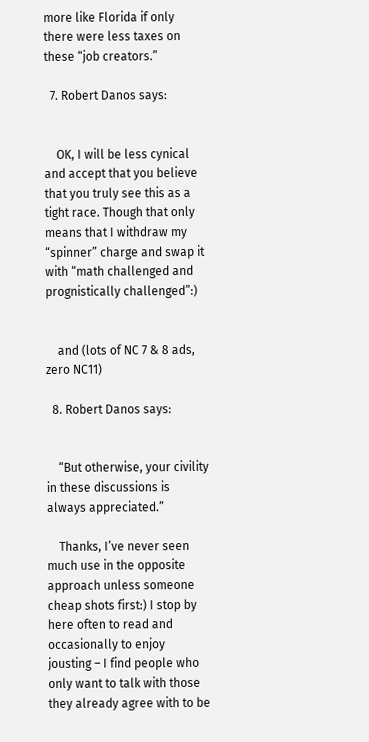more like Florida if only there were less taxes on these “job creators.”

  7. Robert Danos says:


    OK, I will be less cynical and accept that you believe that you truly see this as a tight race. Though that only means that I withdraw my “spinner” charge and swap it with “math challenged and prognistically challenged”:)


    and (lots of NC 7 & 8 ads, zero NC11)

  8. Robert Danos says:


    “But otherwise, your civility in these discussions is always appreciated.”

    Thanks, I’ve never seen much use in the opposite approach unless someone cheap shots first:) I stop by here often to read and occasionally to enjoy jousting – I find people who only want to talk with those they already agree with to be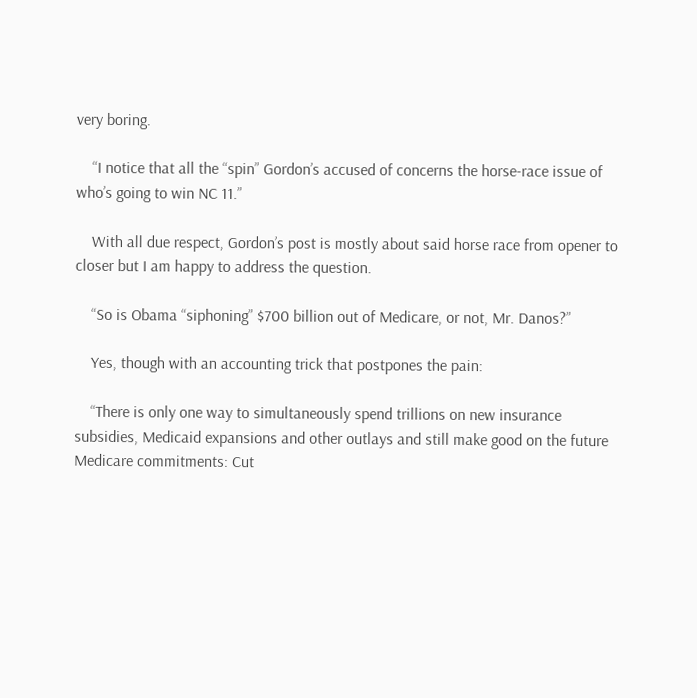very boring.

    “I notice that all the “spin” Gordon’s accused of concerns the horse-race issue of who’s going to win NC 11.”

    With all due respect, Gordon’s post is mostly about said horse race from opener to closer but I am happy to address the question.

    “So is Obama “siphoning” $700 billion out of Medicare, or not, Mr. Danos?”

    Yes, though with an accounting trick that postpones the pain:

    “There is only one way to simultaneously spend trillions on new insurance subsidies, Medicaid expansions and other outlays and still make good on the future Medicare commitments: Cut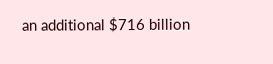an additional $716 billion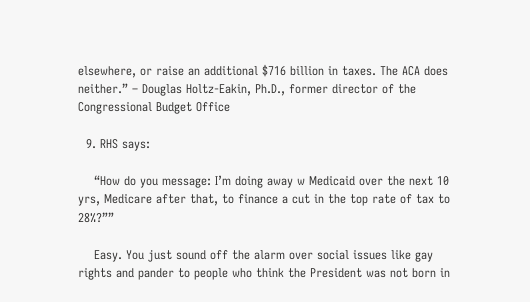elsewhere, or raise an additional $716 billion in taxes. The ACA does neither.” – Douglas Holtz-Eakin, Ph.D., former director of the Congressional Budget Office

  9. RHS says:

    “How do you message: I’m doing away w Medicaid over the next 10 yrs, Medicare after that, to finance a cut in the top rate of tax to 28%?””

    Easy. You just sound off the alarm over social issues like gay rights and pander to people who think the President was not born in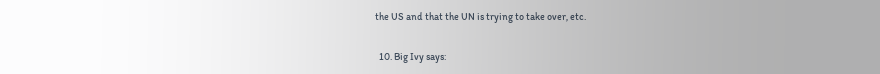the US and that the UN is trying to take over, etc.

  10. Big Ivy says: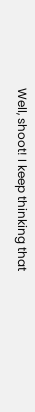Well, shoot! I keep thinking that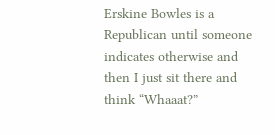Erskine Bowles is a Republican until someone indicates otherwise and then I just sit there and think “Whaaat?”